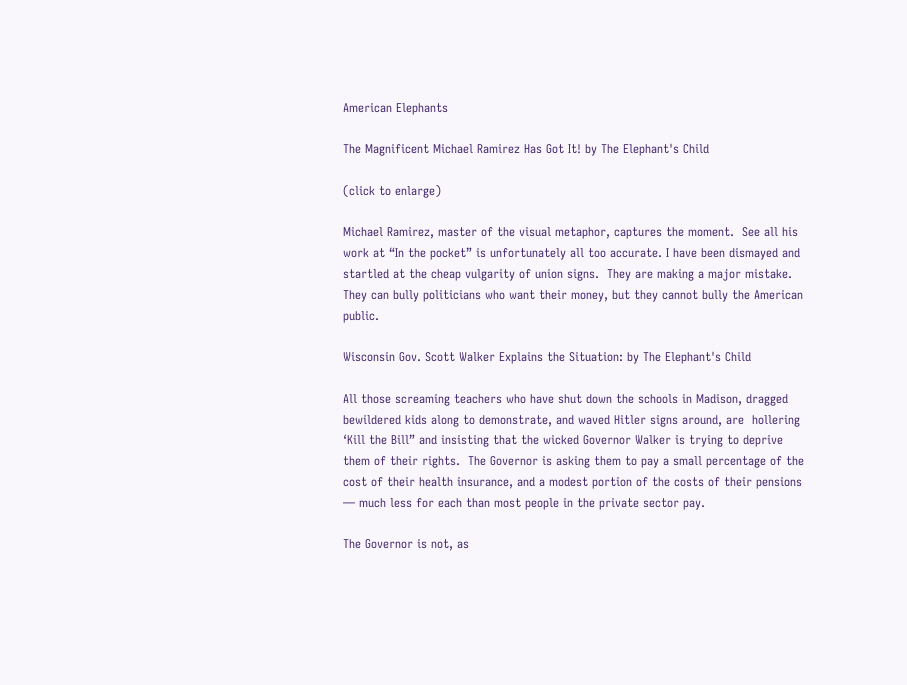American Elephants

The Magnificent Michael Ramirez Has Got It! by The Elephant's Child

(click to enlarge)

Michael Ramirez, master of the visual metaphor, captures the moment.  See all his work at “In the pocket” is unfortunately all too accurate. I have been dismayed and startled at the cheap vulgarity of union signs.  They are making a major mistake.  They can bully politicians who want their money, but they cannot bully the American public.

Wisconsin Gov. Scott Walker Explains the Situation: by The Elephant's Child

All those screaming teachers who have shut down the schools in Madison, dragged bewildered kids along to demonstrate, and waved Hitler signs around, are  hollering ‘Kill the Bill” and insisting that the wicked Governor Walker is trying to deprive them of their rights.  The Governor is asking them to pay a small percentage of the cost of their health insurance, and a modest portion of the costs of their pensions — much less for each than most people in the private sector pay.

The Governor is not, as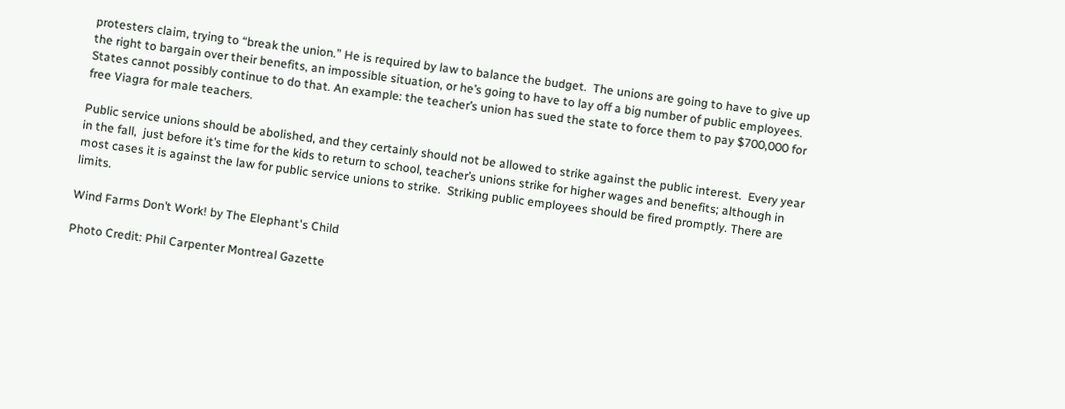protesters claim, trying to “break the union.” He is required by law to balance the budget.  The unions are going to have to give up the right to bargain over their benefits, an impossible situation, or he’s going to have to lay off a big number of public employees. States cannot possibly continue to do that. An example: the teacher’s union has sued the state to force them to pay $700,000 for free Viagra for male teachers.

Public service unions should be abolished, and they certainly should not be allowed to strike against the public interest.  Every year in the fall,  just before it’s time for the kids to return to school, teacher’s unions strike for higher wages and benefits; although in most cases it is against the law for public service unions to strike.  Striking public employees should be fired promptly. There are limits.

Wind Farms Don’t Work! by The Elephant's Child

Photo Credit: Phil Carpenter Montreal Gazette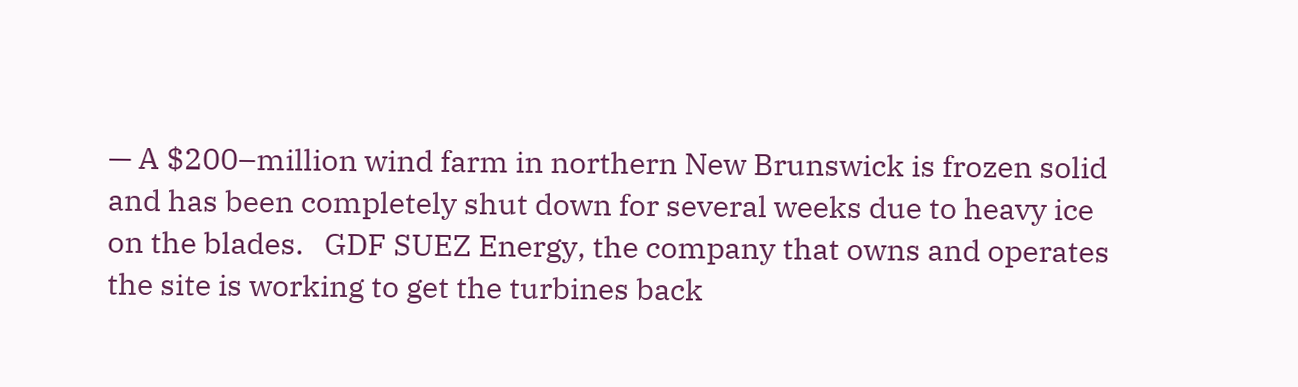— A $200–million wind farm in northern New Brunswick is frozen solid and has been completely shut down for several weeks due to heavy ice on the blades.   GDF SUEZ Energy, the company that owns and operates the site is working to get the turbines back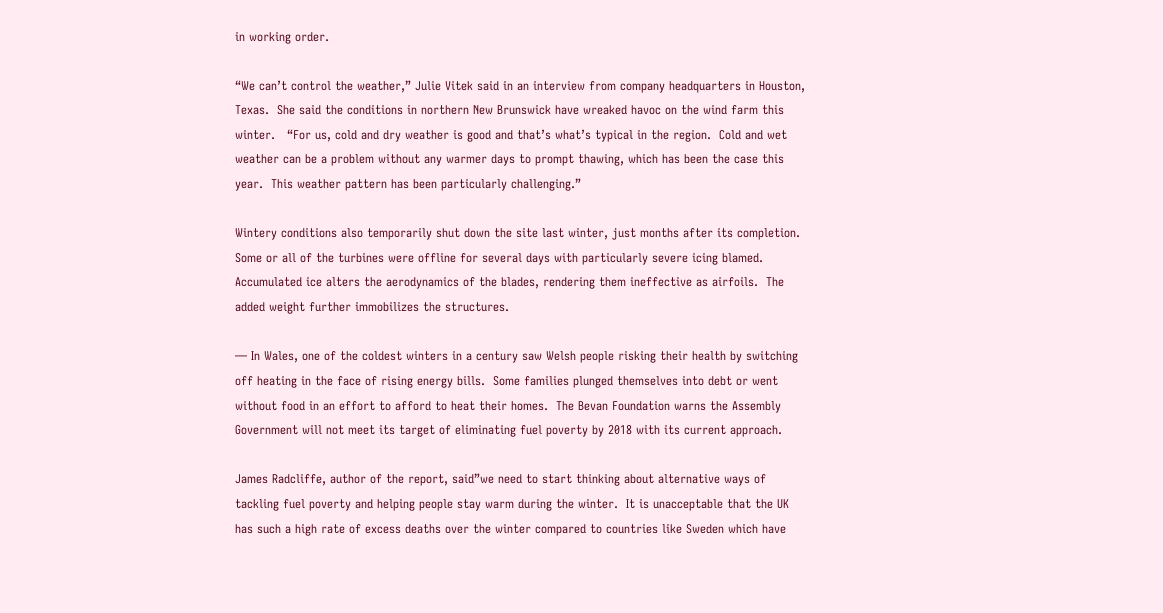in working order.

“We can’t control the weather,” Julie Vitek said in an interview from company headquarters in Houston, Texas.  She said the conditions in northern New Brunswick have wreaked havoc on the wind farm this winter.   “For us, cold and dry weather is good and that’s what’s typical in the region.  Cold and wet weather can be a problem without any warmer days to prompt thawing, which has been the case this year.  This weather pattern has been particularly challenging.”

Wintery conditions also temporarily shut down the site last winter, just months after its completion. Some or all of the turbines were offline for several days with particularly severe icing blamed. Accumulated ice alters the aerodynamics of the blades, rendering them ineffective as airfoils.  The added weight further immobilizes the structures.

— In Wales, one of the coldest winters in a century saw Welsh people risking their health by switching off heating in the face of rising energy bills.  Some families plunged themselves into debt or went without food in an effort to afford to heat their homes.  The Bevan Foundation warns the Assembly Government will not meet its target of eliminating fuel poverty by 2018 with its current approach.

James Radcliffe, author of the report, said”we need to start thinking about alternative ways of tackling fuel poverty and helping people stay warm during the winter.  It is unacceptable that the UK has such a high rate of excess deaths over the winter compared to countries like Sweden which have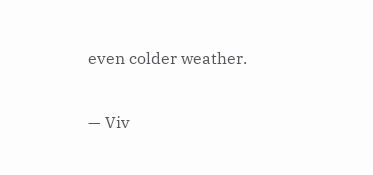even colder weather.

— Viv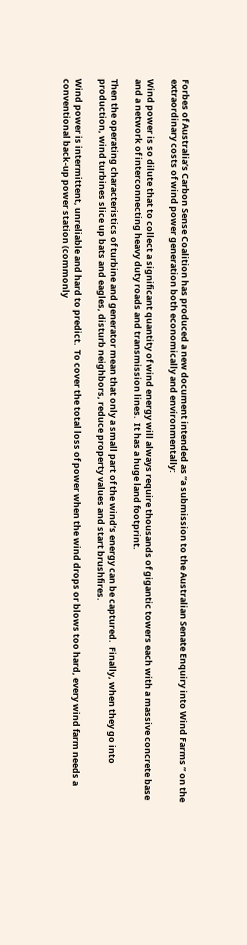Forbes of Australia’s Carbon Sense Coalition has produced a new document intended as “a submission to the Australian Senate Enquiry into Wind Farms ” on the extraordinary costs of wind power generation both economically and environmentally:

Wind power is so dilute that to collect a significant quantity of wind energy will always require thousands of gigantic towers each with a massive concrete base and a network of interconnecting heavy duty roads and transmission lines.  It has a huge land footprint.

Then the operating characteristics of turbine and generator mean that only a small part of the wind’s energy can be captured.  Finally, when they go into production, wind turbines slice up bats and eagles, disturb neighbors, reduce property values and start brushfires.

Wind power is intermittent, unreliable and hard to predict.  To cover the total loss of power when the wind drops or blows too hard, every wind farm needs a conventional back-up power station (commonly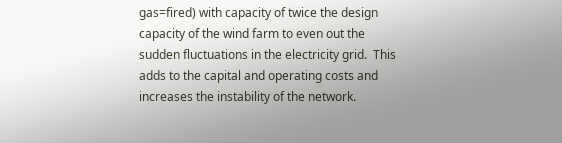gas=fired) with capacity of twice the design capacity of the wind farm to even out the sudden fluctuations in the electricity grid.  This adds to the capital and operating costs and increases the instability of the network.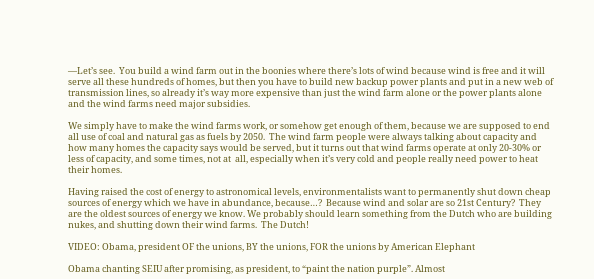—Let’s see.  You build a wind farm out in the boonies where there’s lots of wind because wind is free and it will serve all these hundreds of homes, but then you have to build new backup power plants and put in a new web of transmission lines, so already it’s way more expensive than just the wind farm alone or the power plants alone and the wind farms need major subsidies.

We simply have to make the wind farms work, or somehow get enough of them, because we are supposed to end all use of coal and natural gas as fuels by 2050.  The wind farm people were always talking about capacity and how many homes the capacity says would be served, but it turns out that wind farms operate at only 20-30% or less of capacity, and some times, not at  all, especially when it’s very cold and people really need power to heat their homes.

Having raised the cost of energy to astronomical levels, environmentalists want to permanently shut down cheap sources of energy which we have in abundance, because…?  Because wind and solar are so 21st Century?  They are the oldest sources of energy we know. We probably should learn something from the Dutch who are building nukes, and shutting down their wind farms.  The Dutch!

VIDEO: Obama, president OF the unions, BY the unions, FOR the unions by American Elephant

Obama chanting SEIU after promising, as president, to “paint the nation purple”. Almost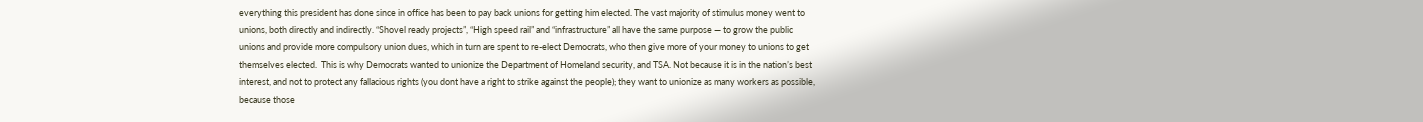everything this president has done since in office has been to pay back unions for getting him elected. The vast majority of stimulus money went to unions, both directly and indirectly. “Shovel ready projects”, “High speed rail” and “infrastructure” all have the same purpose — to grow the public unions and provide more compulsory union dues, which in turn are spent to re-elect Democrats, who then give more of your money to unions to get themselves elected.  This is why Democrats wanted to unionize the Department of Homeland security, and TSA. Not because it is in the nation’s best interest, and not to protect any fallacious rights (you dont have a right to strike against the people); they want to unionize as many workers as possible, because those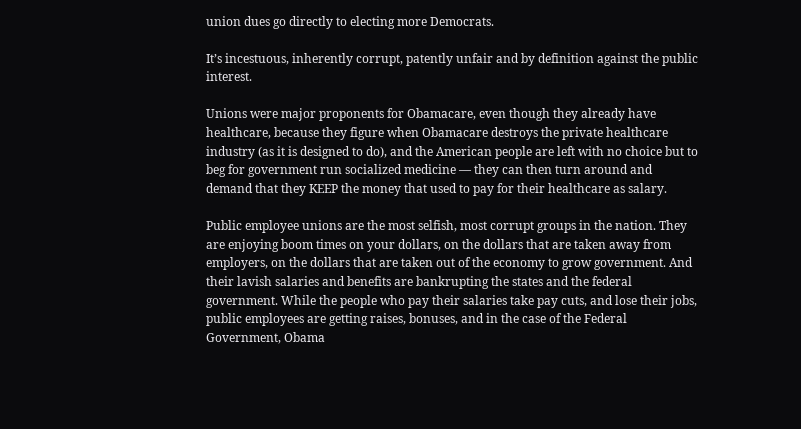union dues go directly to electing more Democrats.

It’s incestuous, inherently corrupt, patently unfair and by definition against the public interest.

Unions were major proponents for Obamacare, even though they already have healthcare, because they figure when Obamacare destroys the private healthcare industry (as it is designed to do), and the American people are left with no choice but to beg for government run socialized medicine — they can then turn around and demand that they KEEP the money that used to pay for their healthcare as salary.

Public employee unions are the most selfish, most corrupt groups in the nation. They are enjoying boom times on your dollars, on the dollars that are taken away from employers, on the dollars that are taken out of the economy to grow government. And their lavish salaries and benefits are bankrupting the states and the federal government. While the people who pay their salaries take pay cuts, and lose their jobs, public employees are getting raises, bonuses, and in the case of the Federal Government, Obama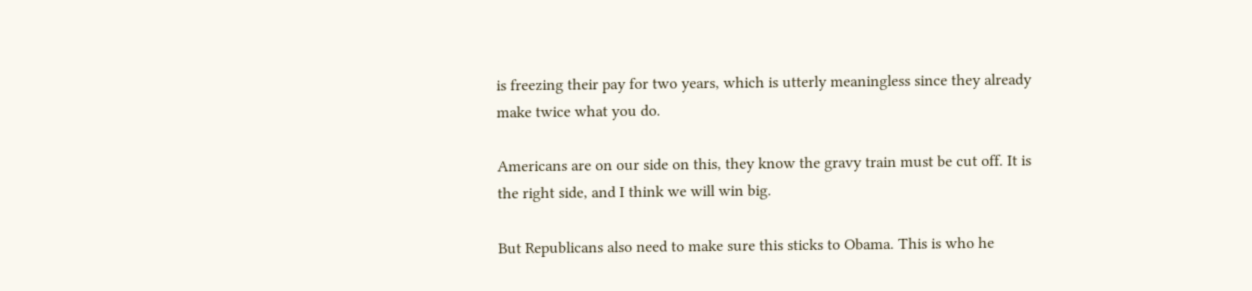is freezing their pay for two years, which is utterly meaningless since they already make twice what you do.

Americans are on our side on this, they know the gravy train must be cut off. It is the right side, and I think we will win big.

But Republicans also need to make sure this sticks to Obama. This is who he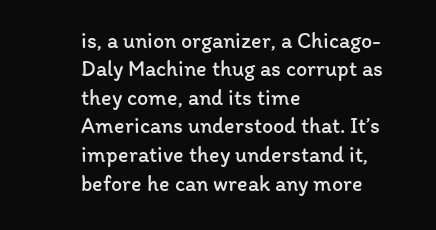is, a union organizer, a Chicago-Daly Machine thug as corrupt as they come, and its time Americans understood that. It’s imperative they understand it, before he can wreak any more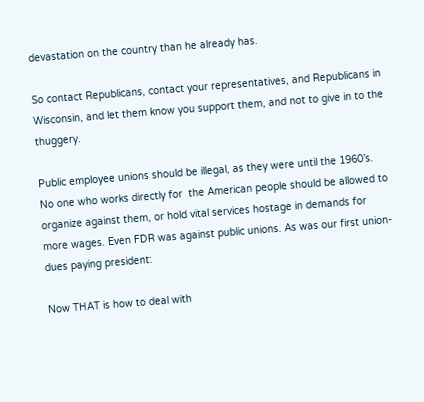devastation on the country than he already has.

So contact Republicans, contact your representatives, and Republicans in Wisconsin, and let them know you support them, and not to give in to the thuggery.

Public employee unions should be illegal, as they were until the 1960’s. No one who works directly for  the American people should be allowed to organize against them, or hold vital services hostage in demands for more wages. Even FDR was against public unions. As was our first union-dues paying president:

Now THAT is how to deal with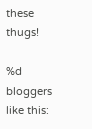these thugs!

%d bloggers like this: